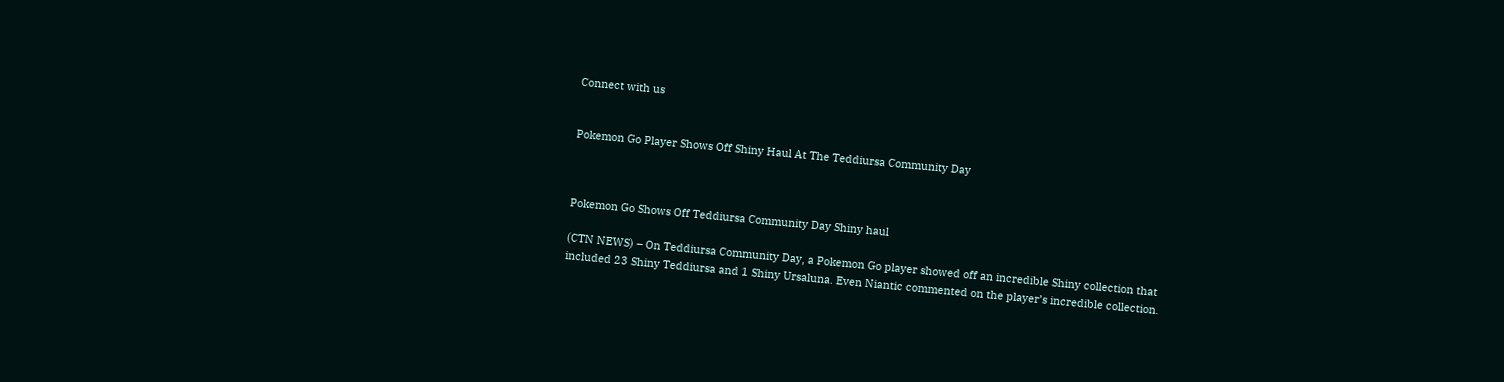Connect with us


Pokemon Go Player Shows Off Shiny Haul At The Teddiursa Community Day



Pokemon Go Shows Off Teddiursa Community Day Shiny haul

(CTN NEWS) – On Teddiursa Community Day, a Pokemon Go player showed off an incredible Shiny collection that included 23 Shiny Teddiursa and 1 Shiny Ursaluna. Even Niantic commented on the player’s incredible collection.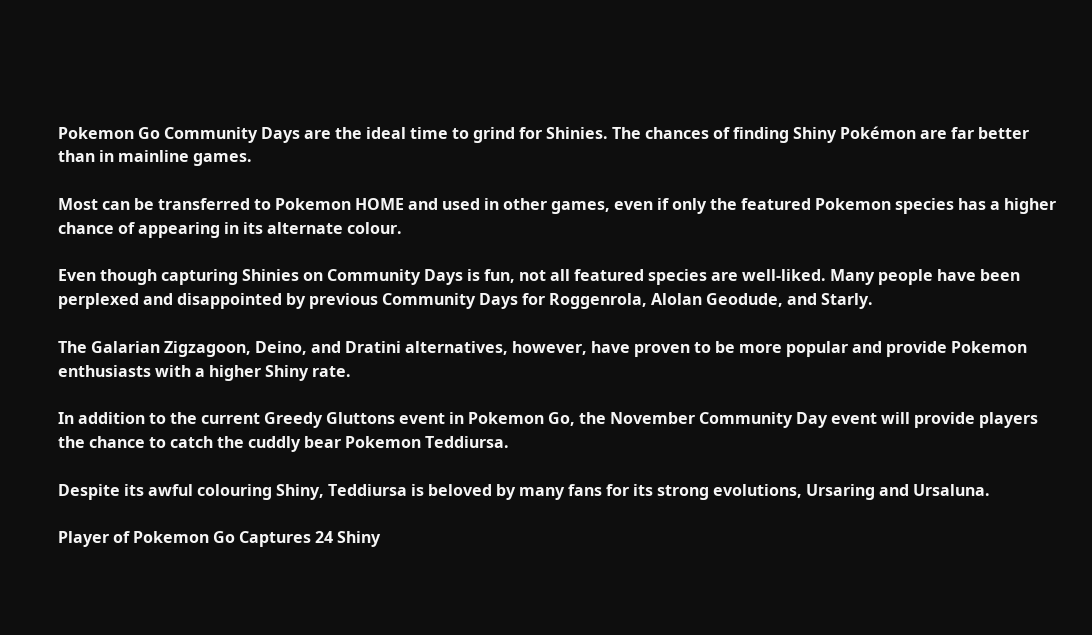Pokemon Go Community Days are the ideal time to grind for Shinies. The chances of finding Shiny Pokémon are far better than in mainline games.

Most can be transferred to Pokemon HOME and used in other games, even if only the featured Pokemon species has a higher chance of appearing in its alternate colour.

Even though capturing Shinies on Community Days is fun, not all featured species are well-liked. Many people have been perplexed and disappointed by previous Community Days for Roggenrola, Alolan Geodude, and Starly.

The Galarian Zigzagoon, Deino, and Dratini alternatives, however, have proven to be more popular and provide Pokemon enthusiasts with a higher Shiny rate.

In addition to the current Greedy Gluttons event in Pokemon Go, the November Community Day event will provide players the chance to catch the cuddly bear Pokemon Teddiursa.

Despite its awful colouring Shiny, Teddiursa is beloved by many fans for its strong evolutions, Ursaring and Ursaluna.

Player of Pokemon Go Captures 24 Shiny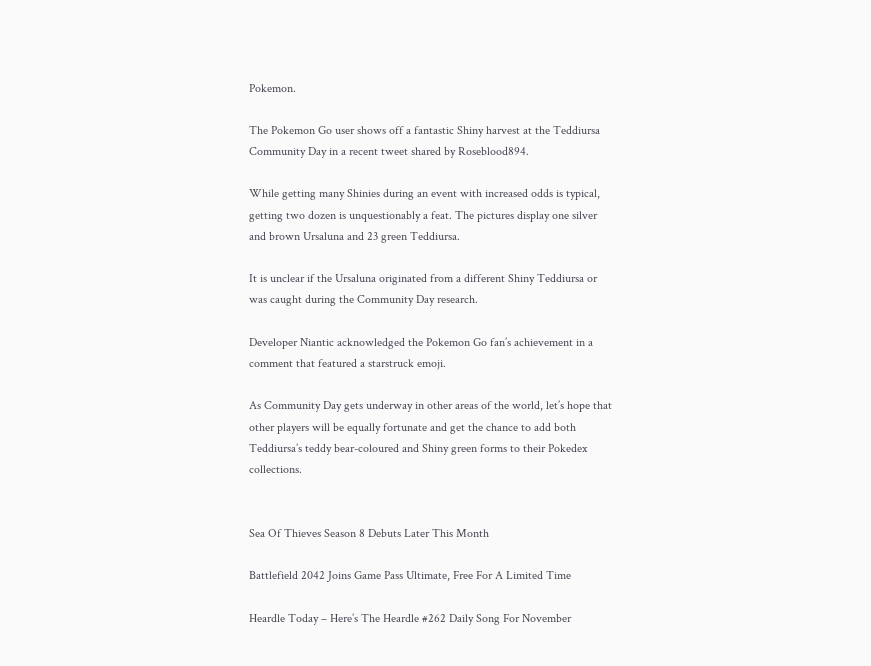Pokemon.

The Pokemon Go user shows off a fantastic Shiny harvest at the Teddiursa Community Day in a recent tweet shared by Roseblood894.

While getting many Shinies during an event with increased odds is typical, getting two dozen is unquestionably a feat. The pictures display one silver and brown Ursaluna and 23 green Teddiursa.

It is unclear if the Ursaluna originated from a different Shiny Teddiursa or was caught during the Community Day research.

Developer Niantic acknowledged the Pokemon Go fan’s achievement in a comment that featured a starstruck emoji.

As Community Day gets underway in other areas of the world, let’s hope that other players will be equally fortunate and get the chance to add both Teddiursa’s teddy bear-coloured and Shiny green forms to their Pokedex collections.


Sea Of Thieves Season 8 Debuts Later This Month

Battlefield 2042 Joins Game Pass Ultimate, Free For A Limited Time

Heardle Today – Here’s The Heardle #262 Daily Song For November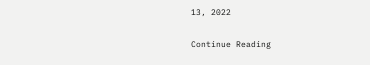13, 2022

Continue Reading